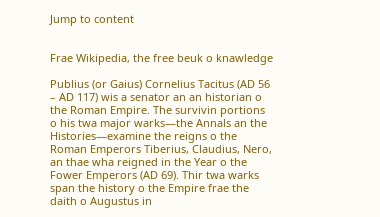Jump to content


Frae Wikipedia, the free beuk o knawledge

Publius (or Gaius) Cornelius Tacitus (AD 56 – AD 117) wis a senator an an historian o the Roman Empire. The survivin portions o his twa major warks—the Annals an the Histories—examine the reigns o the Roman Emperors Tiberius, Claudius, Nero, an thae wha reigned in the Year o the Fower Emperors (AD 69). Thir twa warks span the history o the Empire frae the daith o Augustus in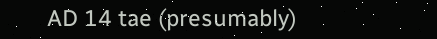AD 14 tae (presumably)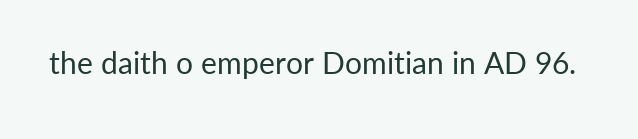the daith o emperor Domitian in AD 96.